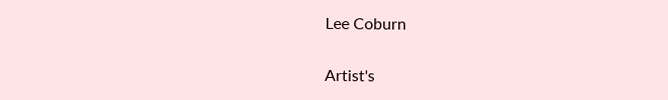Lee Coburn


Artist's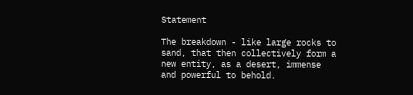Statement

The breakdown - like large rocks to sand, that then collectively form a new entity, as a desert, immense and powerful to behold.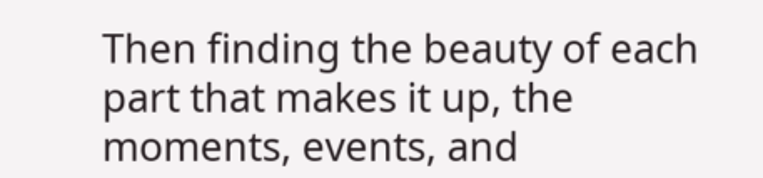Then finding the beauty of each part that makes it up, the moments, events, and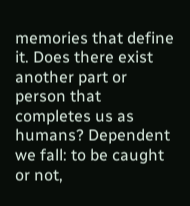memories that define it. Does there exist another part or person that completes us as humans? Dependent we fall: to be caught or not,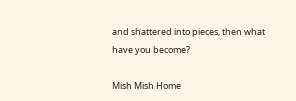and shattered into pieces, then what have you become?

Mish Mish Home